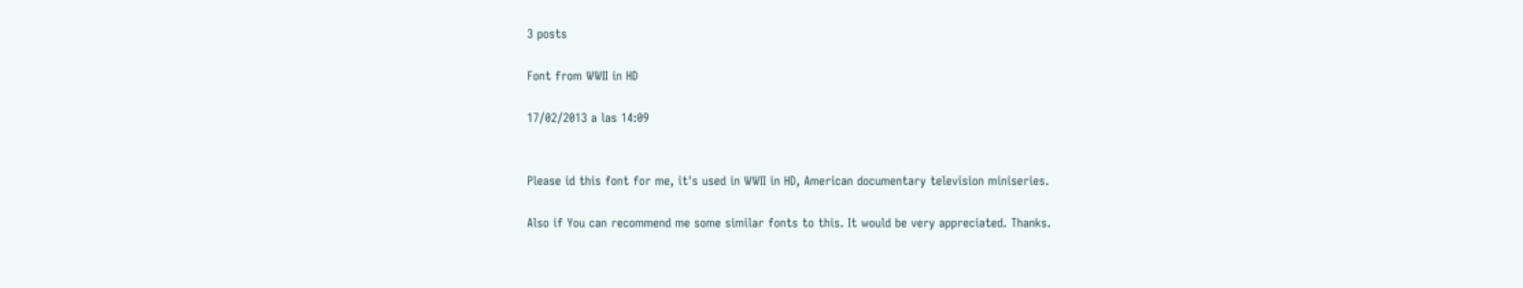3 posts

Font from WWII in HD

17/02/2013 a las 14:09


Please id this font for me, it's used in WWII in HD, American documentary television miniseries.

Also if You can recommend me some similar fonts to this. It would be very appreciated. Thanks.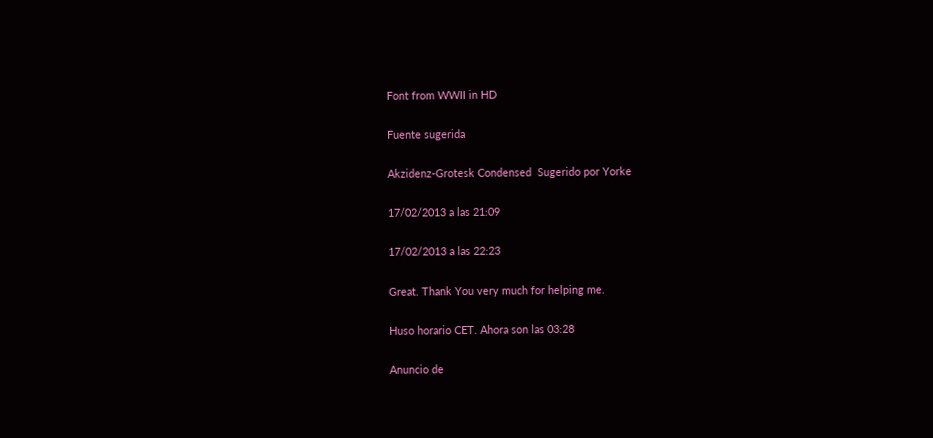Font from WWII in HD

Fuente sugerida

Akzidenz-Grotesk Condensed  Sugerido por Yorke

17/02/2013 a las 21:09

17/02/2013 a las 22:23

Great. Thank You very much for helping me.

Huso horario CET. Ahora son las 03:28

Anuncio de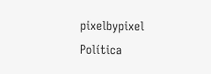pixelbypixel
Política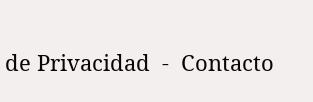de Privacidad  -  Contacto